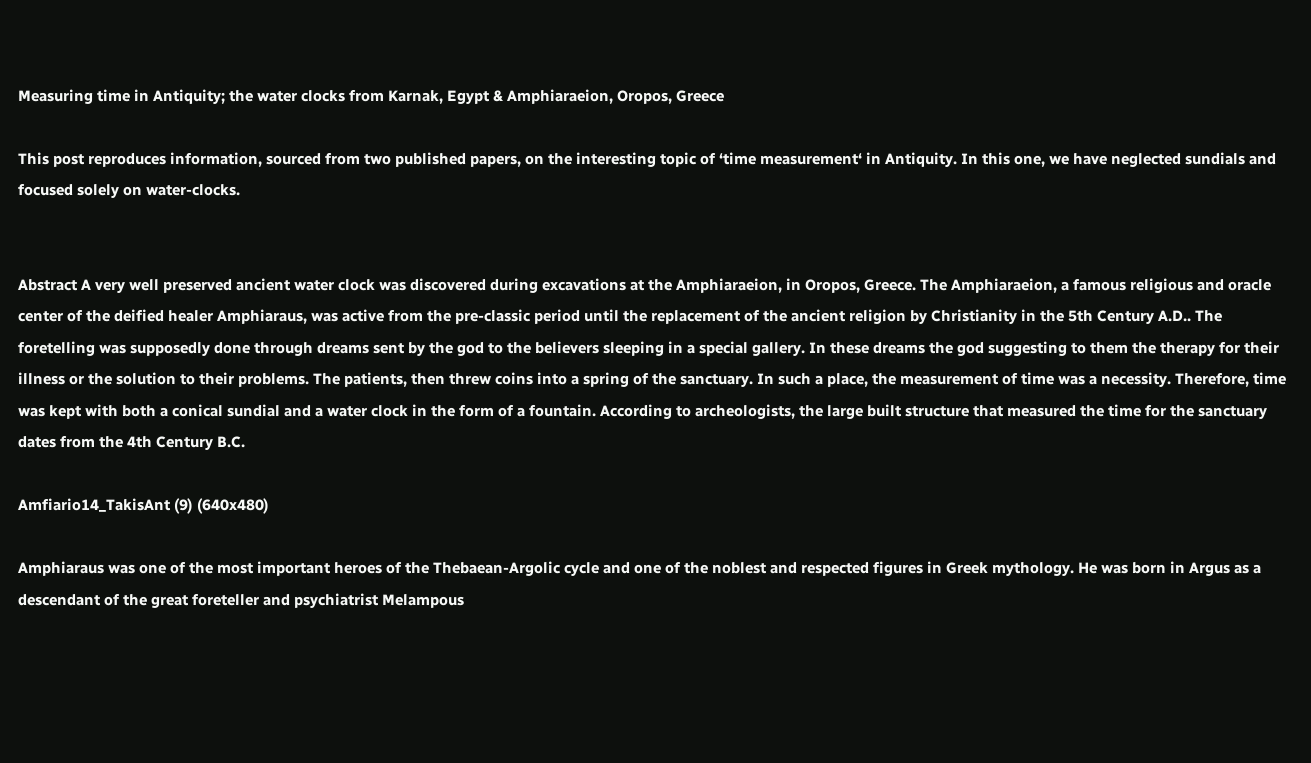Measuring time in Antiquity; the water clocks from Karnak, Egypt & Amphiaraeion, Oropos, Greece

This post reproduces information, sourced from two published papers, on the interesting topic of ‘time measurement‘ in Antiquity. In this one, we have neglected sundials and focused solely on water-clocks.


Abstract A very well preserved ancient water clock was discovered during excavations at the Amphiaraeion, in Oropos, Greece. The Amphiaraeion, a famous religious and oracle center of the deified healer Amphiaraus, was active from the pre‐classic period until the replacement of the ancient religion by Christianity in the 5th Century A.D.. The foretelling was supposedly done through dreams sent by the god to the believers sleeping in a special gallery. In these dreams the god suggesting to them the therapy for their illness or the solution to their problems. The patients, then threw coins into a spring of the sanctuary. In such a place, the measurement of time was a necessity. Therefore, time was kept with both a conical sundial and a water clock in the form of a fountain. According to archeologists, the large built structure that measured the time for the sanctuary dates from the 4th Century B.C.

Amfiario14_TakisAnt (9) (640x480)

Amphiaraus was one of the most important heroes of the Thebaean‐Argolic cycle and one of the noblest and respected figures in Greek mythology. He was born in Argus as a descendant of the great foreteller and psychiatrist Melampous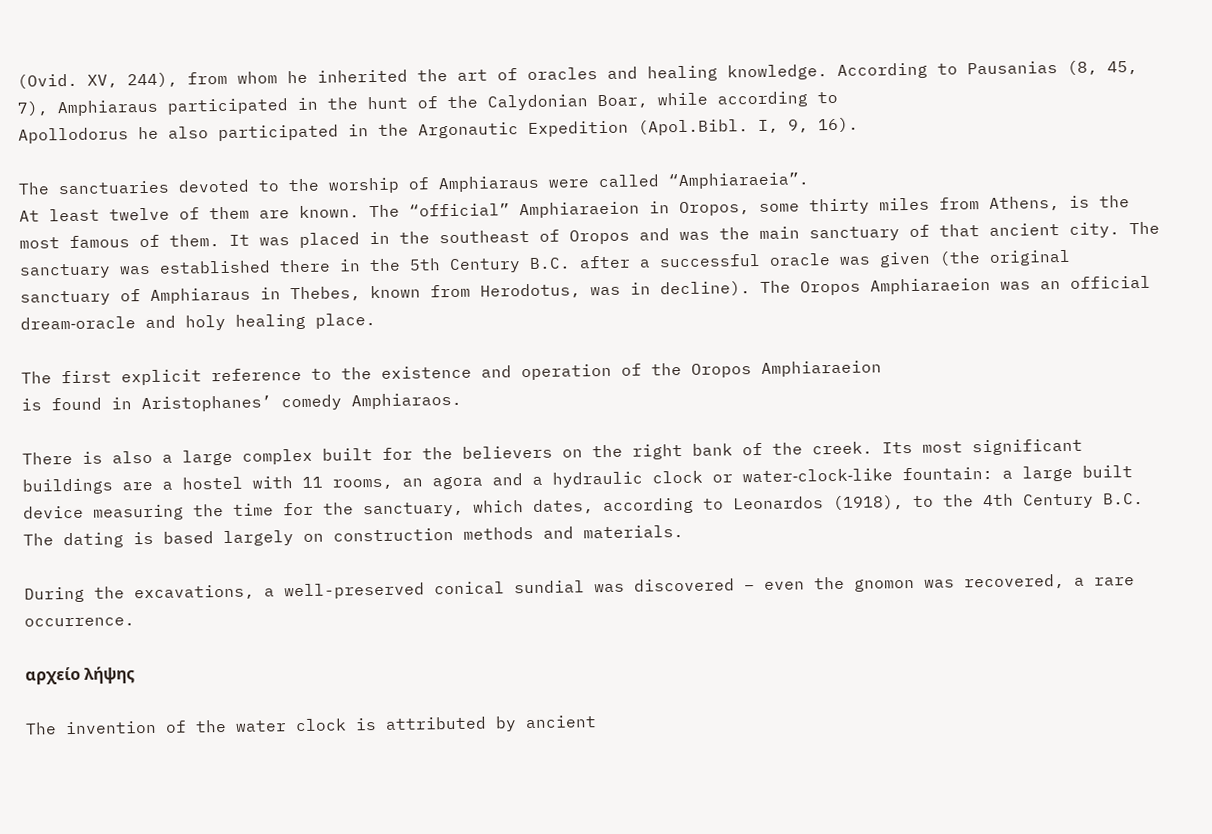(Ovid. XV, 244), from whom he inherited the art of oracles and healing knowledge. According to Pausanias (8, 45, 7), Amphiaraus participated in the hunt of the Calydonian Boar, while according to
Apollodorus he also participated in the Argonautic Expedition (Apol.Bibl. I, 9, 16).

The sanctuaries devoted to the worship of Amphiaraus were called “Amphiaraeia”.
At least twelve of them are known. The “official” Amphiaraeion in Oropos, some thirty miles from Athens, is the most famous of them. It was placed in the southeast of Oropos and was the main sanctuary of that ancient city. The sanctuary was established there in the 5th Century B.C. after a successful oracle was given (the original sanctuary of Amphiaraus in Thebes, known from Herodotus, was in decline). The Oropos Amphiaraeion was an official dream‐oracle and holy healing place.

The first explicit reference to the existence and operation of the Oropos Amphiaraeion
is found in Aristophanes’ comedy Amphiaraos.

There is also a large complex built for the believers on the right bank of the creek. Its most significant buildings are a hostel with 11 rooms, an agora and a hydraulic clock or water‐clock‐like fountain: a large built device measuring the time for the sanctuary, which dates, according to Leonardos (1918), to the 4th Century B.C. The dating is based largely on construction methods and materials.

During the excavations, a well-preserved conical sundial was discovered – even the gnomon was recovered, a rare occurrence.

αρχείο λήψης

The invention of the water clock is attributed by ancient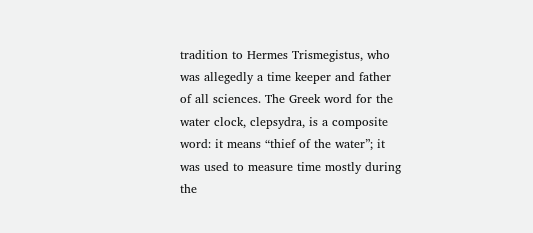tradition to Hermes Trismegistus, who was allegedly a time keeper and father of all sciences. The Greek word for the water clock, clepsydra, is a composite word: it means “thief of the water”; it was used to measure time mostly during the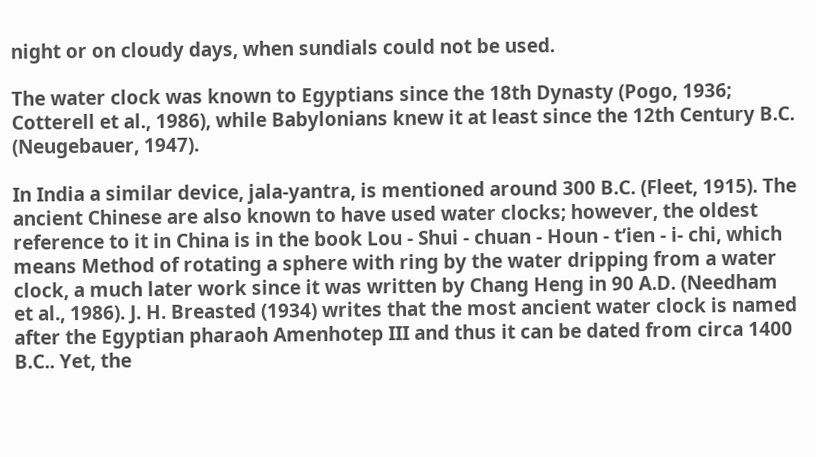night or on cloudy days, when sundials could not be used.

The water clock was known to Egyptians since the 18th Dynasty (Pogo, 1936; Cotterell et al., 1986), while Babylonians knew it at least since the 12th Century B.C. (Neugebauer, 1947).

In India a similar device, jala‐yantra, is mentioned around 300 B.C. (Fleet, 1915). The ancient Chinese are also known to have used water clocks; however, the oldest reference to it in China is in the book Lou ‐ Shui ‐ chuan ‐ Houn ‐ t’ien ‐ i‐ chi, which means Method of rotating a sphere with ring by the water dripping from a water clock, a much later work since it was written by Chang Heng in 90 A.D. (Needham et al., 1986). J. H. Breasted (1934) writes that the most ancient water clock is named after the Egyptian pharaoh Amenhotep III and thus it can be dated from circa 1400 B.C.. Yet, the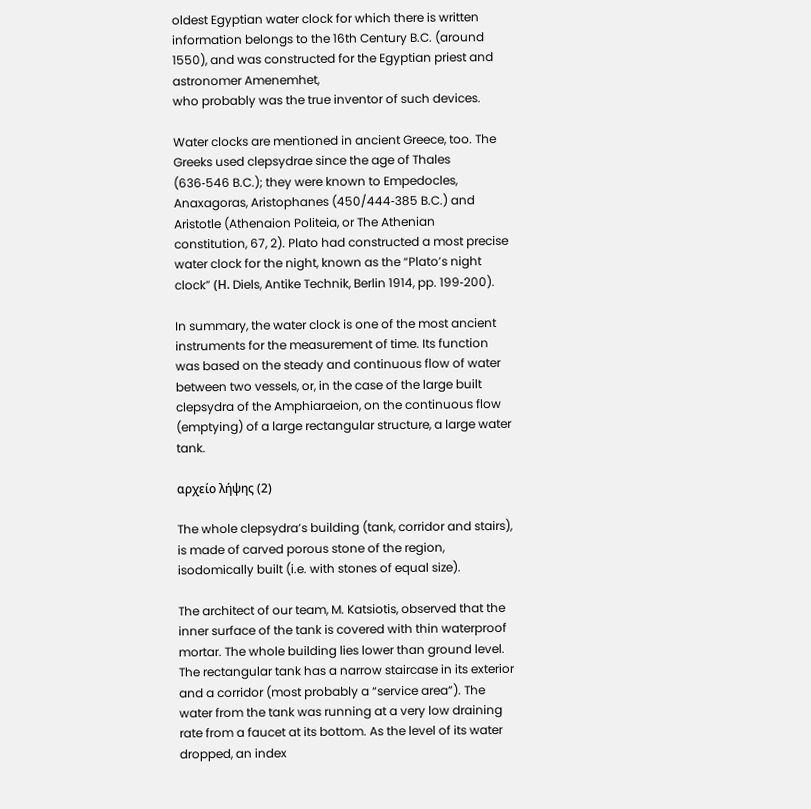oldest Egyptian water clock for which there is written information belongs to the 16th Century B.C. (around 1550), and was constructed for the Egyptian priest and astronomer Amenemhet,
who probably was the true inventor of such devices.

Water clocks are mentioned in ancient Greece, too. The Greeks used clepsydrae since the age of Thales (636‐546 B.C.); they were known to Empedocles, Anaxagoras, Aristophanes (450/444‐385 B.C.) and Aristotle (Athenaion Politeia, or The Athenian constitution, 67, 2). Plato had constructed a most precise water clock for the night, known as the “Plato’s night clock” (Η. Diels, Antike Technik, Berlin 1914, pp. 199‐200).

In summary, the water clock is one of the most ancient instruments for the measurement of time. Its function was based on the steady and continuous flow of water between two vessels, or, in the case of the large built clepsydra of the Amphiaraeion, on the continuous flow (emptying) of a large rectangular structure, a large water tank.

αρχείο λήψης (2)

The whole clepsydra’s building (tank, corridor and stairs), is made of carved porous stone of the region, isodomically built (i.e. with stones of equal size).

The architect of our team, M. Katsiotis, observed that the inner surface of the tank is covered with thin waterproof mortar. The whole building lies lower than ground level. The rectangular tank has a narrow staircase in its exterior and a corridor (most probably a “service area”). The water from the tank was running at a very low draining rate from a faucet at its bottom. As the level of its water dropped, an index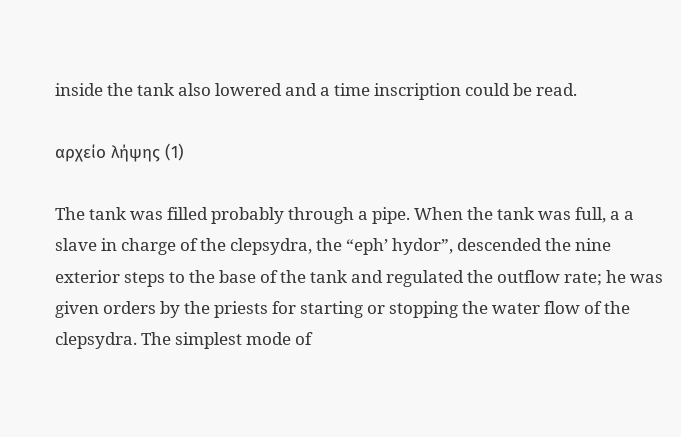inside the tank also lowered and a time inscription could be read.

αρχείο λήψης (1)

The tank was filled probably through a pipe. When the tank was full, a a slave in charge of the clepsydra, the “eph’ hydor”, descended the nine exterior steps to the base of the tank and regulated the outflow rate; he was given orders by the priests for starting or stopping the water flow of the clepsydra. The simplest mode of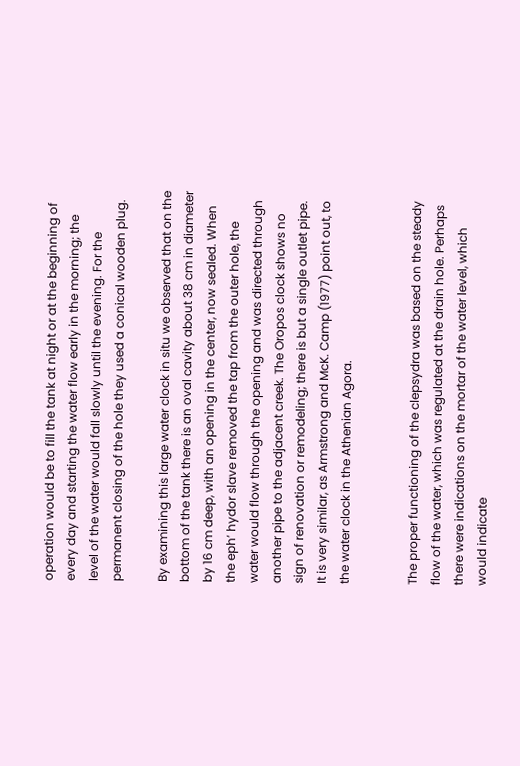operation would be to fill the tank at night or at the beginning of every day and starting the water flow early in the morning; the level of the water would fall slowly until the evening. For the permanent closing of the hole they used a conical wooden plug.

By examining this large water clock in situ we observed that on the bottom of the tank there is an oval cavity about 38 cm in diameter by 16 cm deep, with an opening in the center, now sealed. When the eph’ hydor slave removed the tap from the outer hole, the water would flow through the opening and was directed through another pipe to the adjacent creek. The Oropos clock shows no sign of renovation or remodeling; there is but a single outlet pipe. It is very similar, as Armstrong and McK. Camp (1977) point out, to the water clock in the Athenian Agora.


The proper functioning of the clepsydra was based on the steady flow of the water, which was regulated at the drain hole. Perhaps there were indications on the mortar of the water level, which would indicate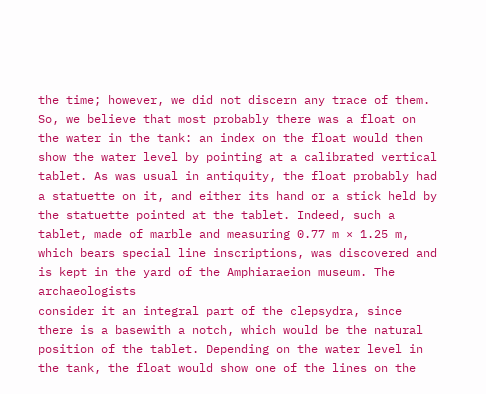the time; however, we did not discern any trace of them. So, we believe that most probably there was a float on the water in the tank: an index on the float would then show the water level by pointing at a calibrated vertical tablet. As was usual in antiquity, the float probably had a statuette on it, and either its hand or a stick held by the statuette pointed at the tablet. Indeed, such a tablet, made of marble and measuring 0.77 m × 1.25 m, which bears special line inscriptions, was discovered and is kept in the yard of the Amphiaraeion museum. The archaeologists
consider it an integral part of the clepsydra, since there is a basewith a notch, which would be the natural position of the tablet. Depending on the water level in the tank, the float would show one of the lines on the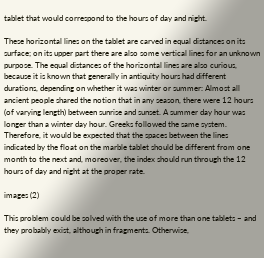tablet that would correspond to the hours of day and night.

These horizontal lines on the tablet are carved in equal distances on its surface; on its upper part there are also some vertical lines for an unknown purpose. The equal distances of the horizontal lines are also curious, because it is known that generally in antiquity hours had different durations, depending on whether it was winter or summer: Almost all ancient people shared the notion that in any season, there were 12 hours (of varying length) between sunrise and sunset. A summer day hour was longer than a winter day hour. Greeks followed the same system. Therefore, it would be expected that the spaces between the lines indicated by the float on the marble tablet should be different from one month to the next and, moreover, the index should run through the 12 hours of day and night at the proper rate.

images (2)

This problem could be solved with the use of more than one tablets – and they probably exist, although in fragments. Otherwise,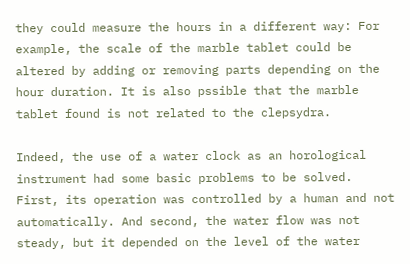they could measure the hours in a different way: For example, the scale of the marble tablet could be altered by adding or removing parts depending on the hour duration. It is also pssible that the marble tablet found is not related to the clepsydra.

Indeed, the use of a water clock as an horological instrument had some basic problems to be solved. First, its operation was controlled by a human and not automatically. And second, the water flow was not steady, but it depended on the level of the water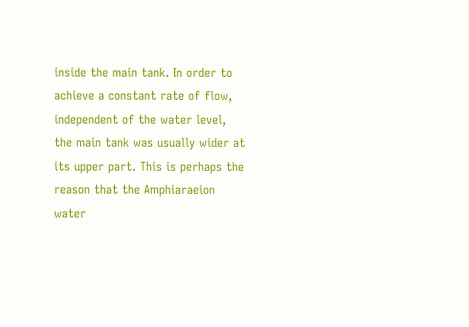inside the main tank. In order to achieve a constant rate of flow, independent of the water level, the main tank was usually wider at its upper part. This is perhaps the reason that the Amphiaraeion water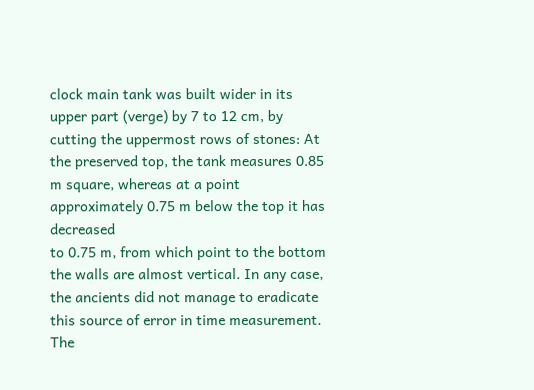clock main tank was built wider in its upper part (verge) by 7 to 12 cm, by cutting the uppermost rows of stones: At the preserved top, the tank measures 0.85 m square, whereas at a point approximately 0.75 m below the top it has decreased
to 0.75 m, from which point to the bottom the walls are almost vertical. In any case, the ancients did not manage to eradicate this source of error in time measurement. The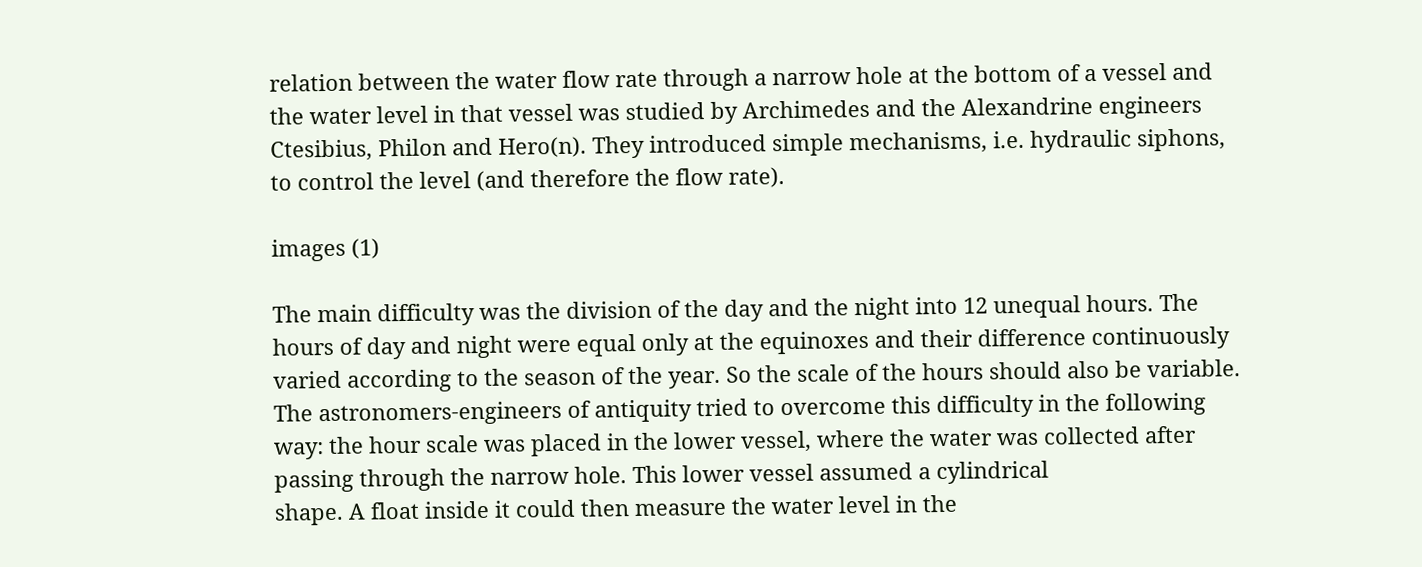relation between the water flow rate through a narrow hole at the bottom of a vessel and the water level in that vessel was studied by Archimedes and the Alexandrine engineers Ctesibius, Philon and Hero(n). They introduced simple mechanisms, i.e. hydraulic siphons, to control the level (and therefore the flow rate).

images (1)

The main difficulty was the division of the day and the night into 12 unequal hours. The hours of day and night were equal only at the equinoxes and their difference continuously varied according to the season of the year. So the scale of the hours should also be variable. The astronomers‐engineers of antiquity tried to overcome this difficulty in the following way: the hour scale was placed in the lower vessel, where the water was collected after passing through the narrow hole. This lower vessel assumed a cylindrical
shape. A float inside it could then measure the water level in the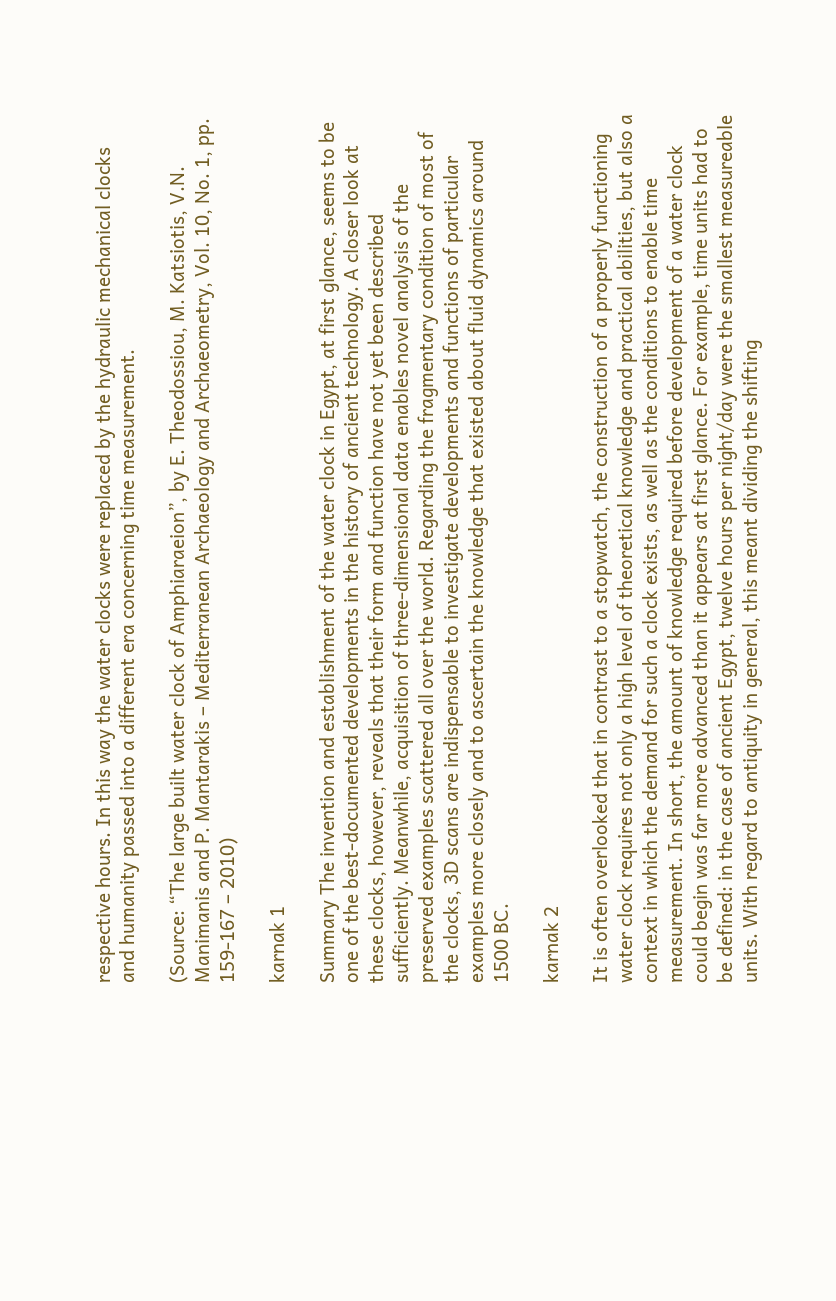respective hours. In this way the water clocks were replaced by the hydraulic mechanical clocks and humanity passed into a different era concerning time measurement.

(Source: “The large built water clock of Amphiaraeion”, by E. Theodossiou, M. Katsiotis, V.N. Manimanis and P. Mantarakis – Mediterranean Archaeology and Archaeometry, Vol. 10, No. 1, pp. 159‐167 – 2010)

karnak 1

Summary The invention and establishment of the water clock in Egypt, at first glance, seems to be one of the best-documented developments in the history of ancient technology. A closer look at these clocks, however, reveals that their form and function have not yet been described sufficiently. Meanwhile, acquisition of three-dimensional data enables novel analysis of the preserved examples scattered all over the world. Regarding the fragmentary condition of most of the clocks, 3D scans are indispensable to investigate developments and functions of particular examples more closely and to ascertain the knowledge that existed about fluid dynamics around 1500 BC.

karnak 2

It is often overlooked that in contrast to a stopwatch, the construction of a properly functioning water clock requires not only a high level of theoretical knowledge and practical abilities, but also a context in which the demand for such a clock exists, as well as the conditions to enable time measurement. In short, the amount of knowledge required before development of a water clock could begin was far more advanced than it appears at first glance. For example, time units had to be defined: in the case of ancient Egypt, twelve hours per night/day were the smallest measureable units. With regard to antiquity in general, this meant dividing the shifting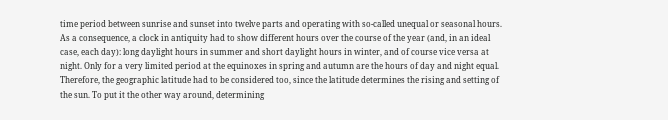time period between sunrise and sunset into twelve parts and operating with so-called unequal or seasonal hours. As a consequence, a clock in antiquity had to show different hours over the course of the year (and, in an ideal case, each day): long daylight hours in summer and short daylight hours in winter, and of course vice versa at night. Only for a very limited period at the equinoxes in spring and autumn are the hours of day and night equal. Therefore, the geographic latitude had to be considered too, since the latitude determines the rising and setting of the sun. To put it the other way around, determining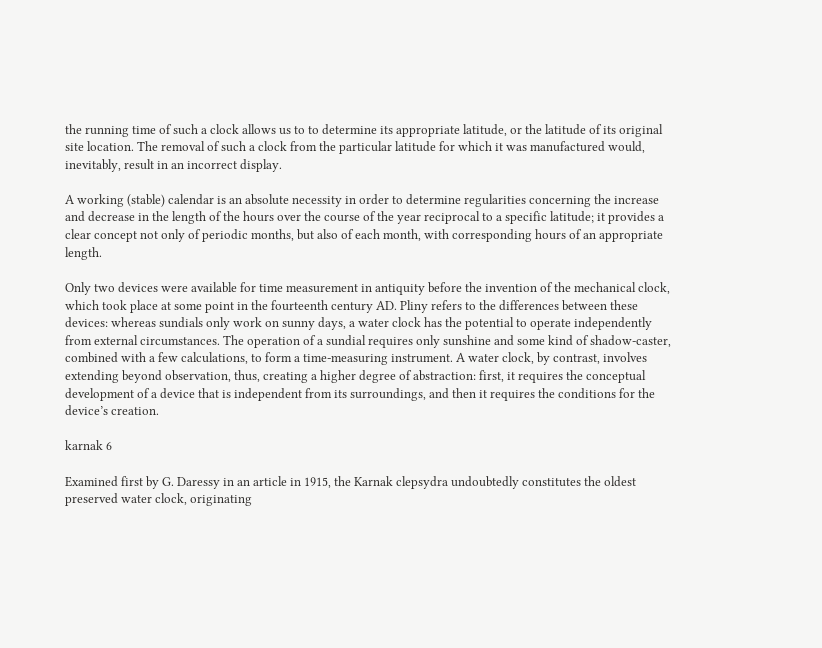the running time of such a clock allows us to to determine its appropriate latitude, or the latitude of its original site location. The removal of such a clock from the particular latitude for which it was manufactured would, inevitably, result in an incorrect display.

A working (stable) calendar is an absolute necessity in order to determine regularities concerning the increase and decrease in the length of the hours over the course of the year reciprocal to a specific latitude; it provides a clear concept not only of periodic months, but also of each month, with corresponding hours of an appropriate length.

Only two devices were available for time measurement in antiquity before the invention of the mechanical clock, which took place at some point in the fourteenth century AD. Pliny refers to the differences between these devices: whereas sundials only work on sunny days, a water clock has the potential to operate independently from external circumstances. The operation of a sundial requires only sunshine and some kind of shadow-caster, combined with a few calculations, to form a time-measuring instrument. A water clock, by contrast, involves extending beyond observation, thus, creating a higher degree of abstraction: first, it requires the conceptual development of a device that is independent from its surroundings, and then it requires the conditions for the device’s creation.

karnak 6

Examined first by G. Daressy in an article in 1915, the Karnak clepsydra undoubtedly constitutes the oldest preserved water clock, originating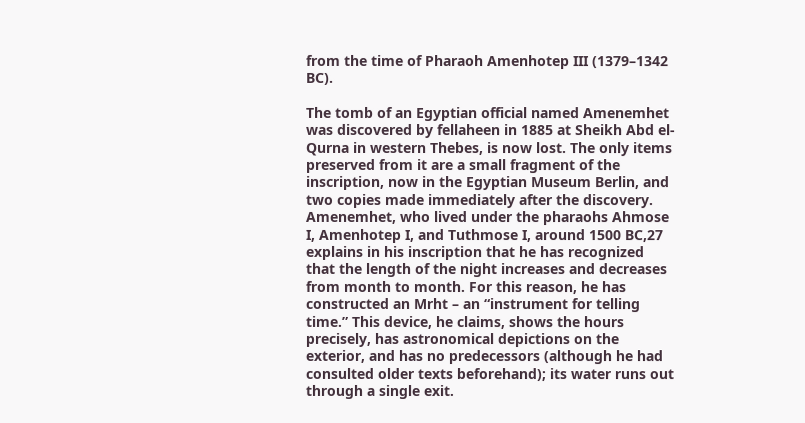from the time of Pharaoh Amenhotep III (1379–1342 BC).

The tomb of an Egyptian official named Amenemhet was discovered by fellaheen in 1885 at Sheikh Abd el-Qurna in western Thebes, is now lost. The only items preserved from it are a small fragment of the inscription, now in the Egyptian Museum Berlin, and two copies made immediately after the discovery. Amenemhet, who lived under the pharaohs Ahmose I, Amenhotep I, and Tuthmose I, around 1500 BC,27 explains in his inscription that he has recognized that the length of the night increases and decreases from month to month. For this reason, he has constructed an Mrht – an “instrument for telling time.” This device, he claims, shows the hours precisely, has astronomical depictions on the exterior, and has no predecessors (although he had consulted older texts beforehand); its water runs out through a single exit.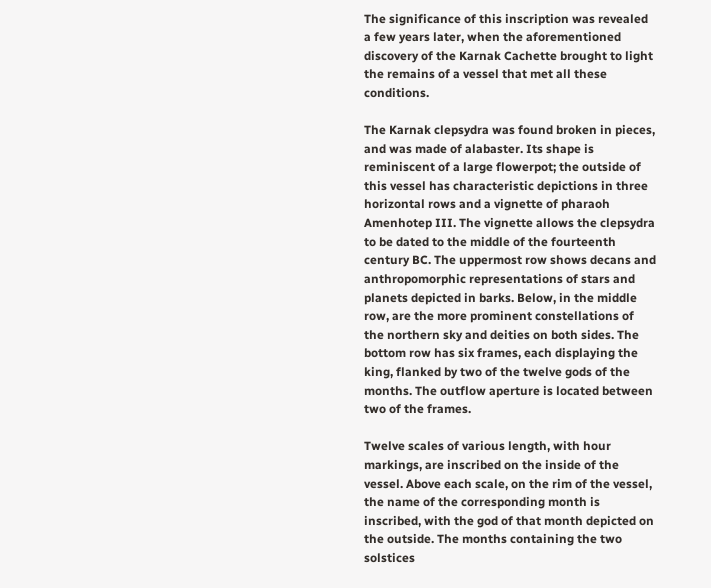The significance of this inscription was revealed a few years later, when the aforementioned discovery of the Karnak Cachette brought to light the remains of a vessel that met all these conditions.

The Karnak clepsydra was found broken in pieces, and was made of alabaster. Its shape is reminiscent of a large flowerpot; the outside of this vessel has characteristic depictions in three horizontal rows and a vignette of pharaoh Amenhotep III. The vignette allows the clepsydra to be dated to the middle of the fourteenth century BC. The uppermost row shows decans and anthropomorphic representations of stars and planets depicted in barks. Below, in the middle row, are the more prominent constellations of the northern sky and deities on both sides. The bottom row has six frames, each displaying the king, flanked by two of the twelve gods of the months. The outflow aperture is located between two of the frames.

Twelve scales of various length, with hour markings, are inscribed on the inside of the vessel. Above each scale, on the rim of the vessel, the name of the corresponding month is inscribed, with the god of that month depicted on the outside. The months containing the two solstices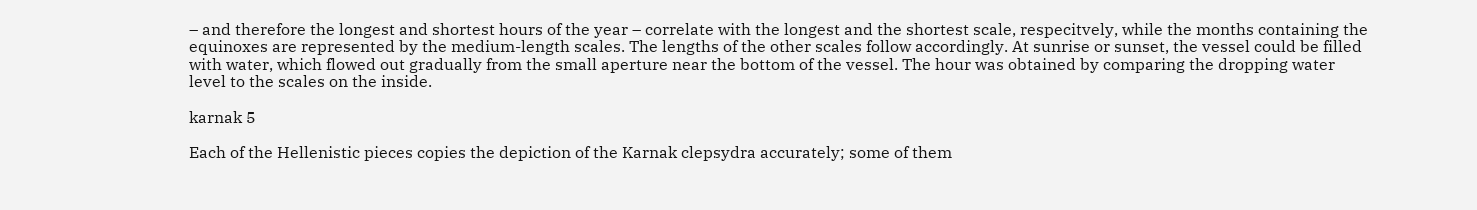– and therefore the longest and shortest hours of the year – correlate with the longest and the shortest scale, respecitvely, while the months containing the equinoxes are represented by the medium-length scales. The lengths of the other scales follow accordingly. At sunrise or sunset, the vessel could be filled with water, which flowed out gradually from the small aperture near the bottom of the vessel. The hour was obtained by comparing the dropping water level to the scales on the inside.

karnak 5

Each of the Hellenistic pieces copies the depiction of the Karnak clepsydra accurately; some of them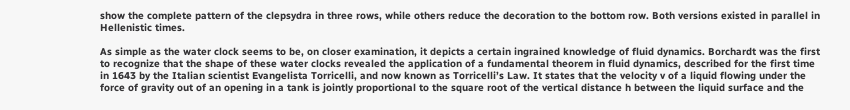show the complete pattern of the clepsydra in three rows, while others reduce the decoration to the bottom row. Both versions existed in parallel in Hellenistic times.

As simple as the water clock seems to be, on closer examination, it depicts a certain ingrained knowledge of fluid dynamics. Borchardt was the first to recognize that the shape of these water clocks revealed the application of a fundamental theorem in fluid dynamics, described for the first time in 1643 by the Italian scientist Evangelista Torricelli, and now known as Torricelli’s Law. It states that the velocity v of a liquid flowing under the force of gravity out of an opening in a tank is jointly proportional to the square root of the vertical distance h between the liquid surface and the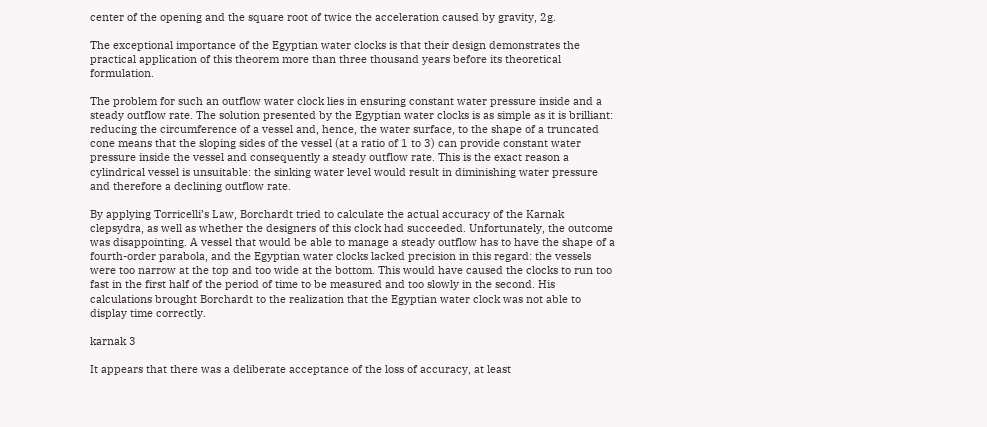center of the opening and the square root of twice the acceleration caused by gravity, 2g.

The exceptional importance of the Egyptian water clocks is that their design demonstrates the practical application of this theorem more than three thousand years before its theoretical formulation.

The problem for such an outflow water clock lies in ensuring constant water pressure inside and a steady outflow rate. The solution presented by the Egyptian water clocks is as simple as it is brilliant: reducing the circumference of a vessel and, hence, the water surface, to the shape of a truncated cone means that the sloping sides of the vessel (at a ratio of 1 to 3) can provide constant water pressure inside the vessel and consequently a steady outflow rate. This is the exact reason a cylindrical vessel is unsuitable: the sinking water level would result in diminishing water pressure and therefore a declining outflow rate.

By applying Torricelli’s Law, Borchardt tried to calculate the actual accuracy of the Karnak clepsydra, as well as whether the designers of this clock had succeeded. Unfortunately, the outcome was disappointing. A vessel that would be able to manage a steady outflow has to have the shape of a fourth-order parabola, and the Egyptian water clocks lacked precision in this regard: the vessels were too narrow at the top and too wide at the bottom. This would have caused the clocks to run too fast in the first half of the period of time to be measured and too slowly in the second. His calculations brought Borchardt to the realization that the Egyptian water clock was not able to display time correctly.

karnak 3

It appears that there was a deliberate acceptance of the loss of accuracy, at least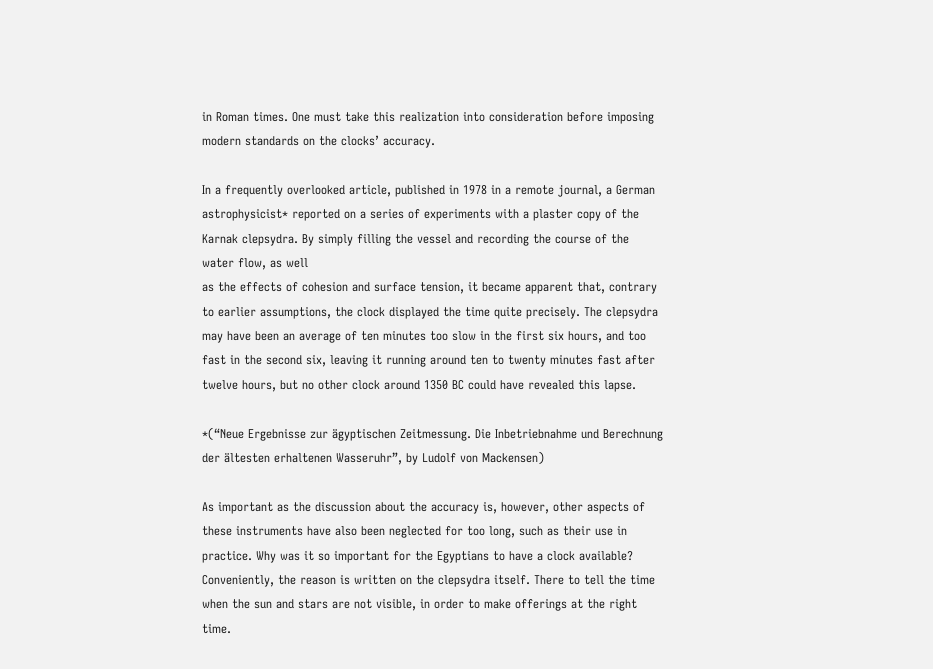in Roman times. One must take this realization into consideration before imposing modern standards on the clocks’ accuracy.

In a frequently overlooked article, published in 1978 in a remote journal, a German astrophysicist* reported on a series of experiments with a plaster copy of the Karnak clepsydra. By simply filling the vessel and recording the course of the water flow, as well
as the effects of cohesion and surface tension, it became apparent that, contrary to earlier assumptions, the clock displayed the time quite precisely. The clepsydra may have been an average of ten minutes too slow in the first six hours, and too fast in the second six, leaving it running around ten to twenty minutes fast after twelve hours, but no other clock around 1350 BC could have revealed this lapse.

*(“Neue Ergebnisse zur ägyptischen Zeitmessung. Die Inbetriebnahme und Berechnung der ältesten erhaltenen Wasseruhr”, by Ludolf von Mackensen)

As important as the discussion about the accuracy is, however, other aspects of these instruments have also been neglected for too long, such as their use in practice. Why was it so important for the Egyptians to have a clock available? Conveniently, the reason is written on the clepsydra itself. There to tell the time when the sun and stars are not visible, in order to make offerings at the right time.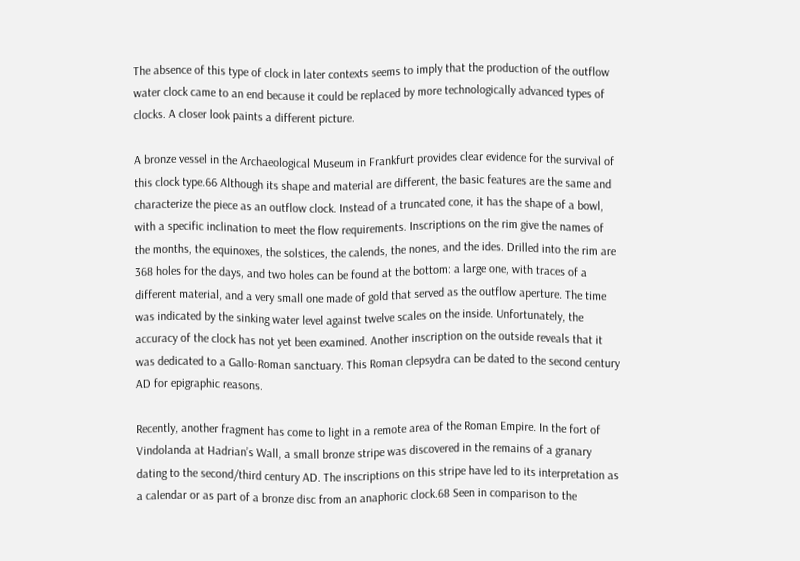The absence of this type of clock in later contexts seems to imply that the production of the outflow water clock came to an end because it could be replaced by more technologically advanced types of clocks. A closer look paints a different picture.

A bronze vessel in the Archaeological Museum in Frankfurt provides clear evidence for the survival of this clock type.66 Although its shape and material are different, the basic features are the same and characterize the piece as an outflow clock. Instead of a truncated cone, it has the shape of a bowl, with a specific inclination to meet the flow requirements. Inscriptions on the rim give the names of the months, the equinoxes, the solstices, the calends, the nones, and the ides. Drilled into the rim are 368 holes for the days, and two holes can be found at the bottom: a large one, with traces of a different material, and a very small one made of gold that served as the outflow aperture. The time was indicated by the sinking water level against twelve scales on the inside. Unfortunately, the accuracy of the clock has not yet been examined. Another inscription on the outside reveals that it was dedicated to a Gallo-Roman sanctuary. This Roman clepsydra can be dated to the second century AD for epigraphic reasons.

Recently, another fragment has come to light in a remote area of the Roman Empire. In the fort of Vindolanda at Hadrian’s Wall, a small bronze stripe was discovered in the remains of a granary dating to the second/third century AD. The inscriptions on this stripe have led to its interpretation as a calendar or as part of a bronze disc from an anaphoric clock.68 Seen in comparison to the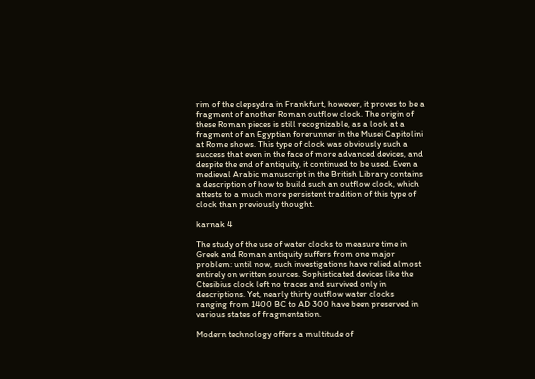rim of the clepsydra in Frankfurt, however, it proves to be a fragment of another Roman outflow clock. The origin of these Roman pieces is still recognizable, as a look at a fragment of an Egyptian forerunner in the Musei Capitolini at Rome shows. This type of clock was obviously such a success that even in the face of more advanced devices, and despite the end of antiquity, it continued to be used. Even a medieval Arabic manuscript in the British Library contains a description of how to build such an outflow clock, which attests to a much more persistent tradition of this type of clock than previously thought.

karnak 4

The study of the use of water clocks to measure time in Greek and Roman antiquity suffers from one major problem: until now, such investigations have relied almost entirely on written sources. Sophisticated devices like the Ctesibius clock left no traces and survived only in descriptions. Yet, nearly thirty outflow water clocks ranging from 1400 BC to AD 300 have been preserved in various states of fragmentation.

Modern technology offers a multitude of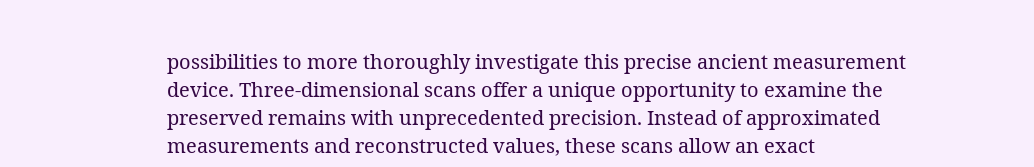possibilities to more thoroughly investigate this precise ancient measurement device. Three-dimensional scans offer a unique opportunity to examine the preserved remains with unprecedented precision. Instead of approximated measurements and reconstructed values, these scans allow an exact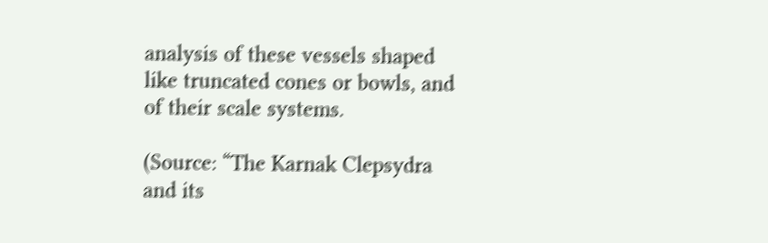analysis of these vessels shaped like truncated cones or bowls, and of their scale systems.

(Source: “The Karnak Clepsydra and its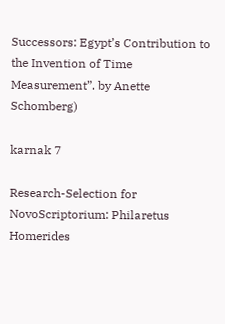Successors: Egypt’s Contribution to the Invention of Time Measurement”. by Anette Schomberg)

karnak 7

Research-Selection for NovoScriptorium: Philaretus Homerides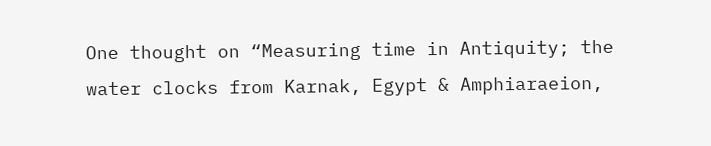One thought on “Measuring time in Antiquity; the water clocks from Karnak, Egypt & Amphiaraeion,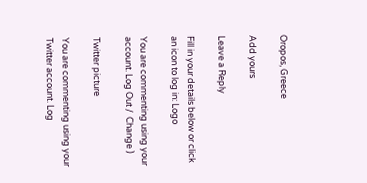Oropos, Greece

Add yours

Leave a Reply

Fill in your details below or click an icon to log in: Logo

You are commenting using your account. Log Out /  Change )

Twitter picture

You are commenting using your Twitter account. Log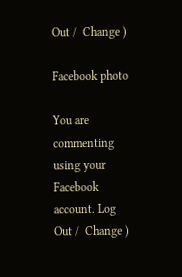Out /  Change )

Facebook photo

You are commenting using your Facebook account. Log Out /  Change )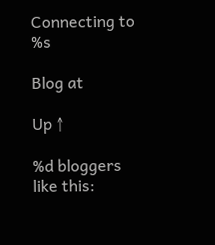Connecting to %s

Blog at

Up ↑

%d bloggers like this: